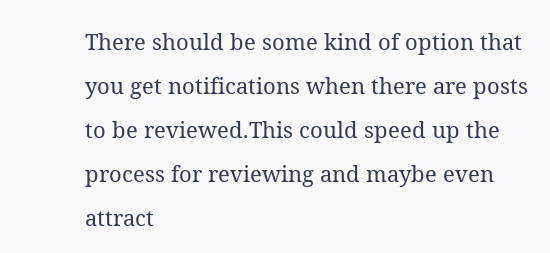There should be some kind of option that you get notifications when there are posts to be reviewed.This could speed up the process for reviewing and maybe even attract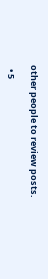other people to review posts.

  • 5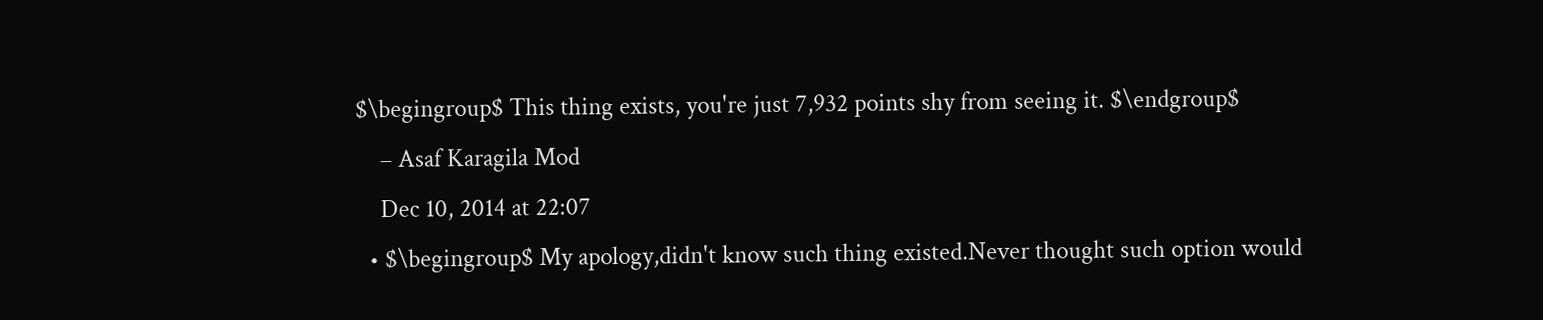$\begingroup$ This thing exists, you're just 7,932 points shy from seeing it. $\endgroup$
    – Asaf Karagila Mod
    Dec 10, 2014 at 22:07
  • $\begingroup$ My apology,didn't know such thing existed.Never thought such option would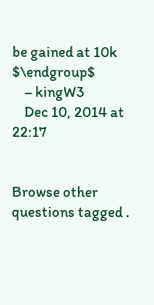be gained at 10k $\endgroup$
    – kingW3
    Dec 10, 2014 at 22:17


Browse other questions tagged .